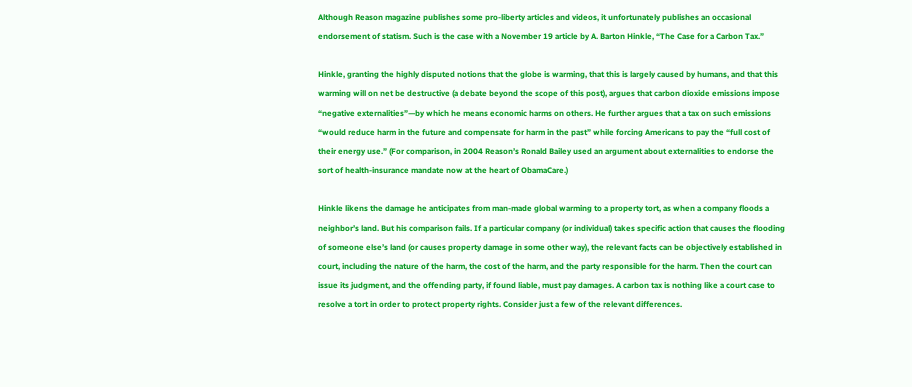Although Reason magazine publishes some pro-liberty articles and videos, it unfortunately publishes an occasional endorsement of statism. Such is the case with a November 19 article by A. Barton Hinkle, “The Case for a Carbon Tax.”

Hinkle, granting the highly disputed notions that the globe is warming, that this is largely caused by humans, and that this warming will on net be destructive (a debate beyond the scope of this post), argues that carbon dioxide emissions impose “negative externalities”—by which he means economic harms on others. He further argues that a tax on such emissions “would reduce harm in the future and compensate for harm in the past” while forcing Americans to pay the “full cost of their energy use.” (For comparison, in 2004 Reason’s Ronald Bailey used an argument about externalities to endorse the sort of health-insurance mandate now at the heart of ObamaCare.)

Hinkle likens the damage he anticipates from man-made global warming to a property tort, as when a company floods a neighbor’s land. But his comparison fails. If a particular company (or individual) takes specific action that causes the flooding of someone else’s land (or causes property damage in some other way), the relevant facts can be objectively established in court, including the nature of the harm, the cost of the harm, and the party responsible for the harm. Then the court can issue its judgment, and the offending party, if found liable, must pay damages. A carbon tax is nothing like a court case to resolve a tort in order to protect property rights. Consider just a few of the relevant differences.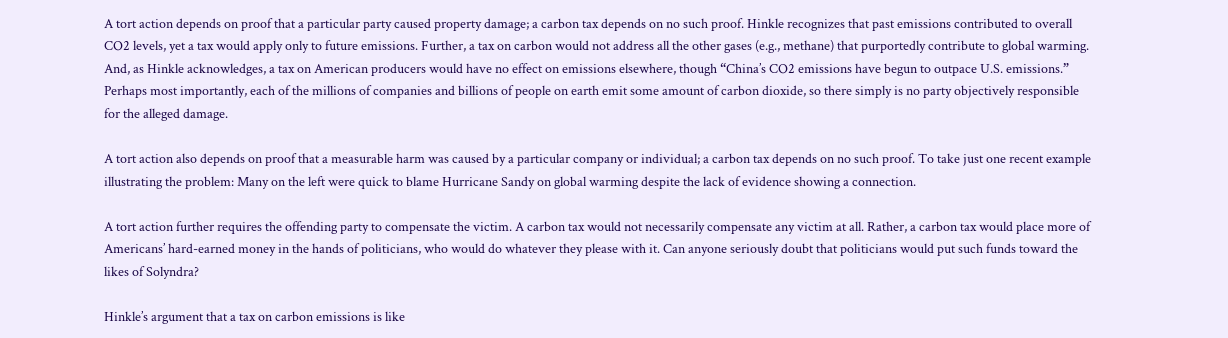A tort action depends on proof that a particular party caused property damage; a carbon tax depends on no such proof. Hinkle recognizes that past emissions contributed to overall CO2 levels, yet a tax would apply only to future emissions. Further, a tax on carbon would not address all the other gases (e.g., methane) that purportedly contribute to global warming. And, as Hinkle acknowledges, a tax on American producers would have no effect on emissions elsewhere, though “China’s CO2 emissions have begun to outpace U.S. emissions.” Perhaps most importantly, each of the millions of companies and billions of people on earth emit some amount of carbon dioxide, so there simply is no party objectively responsible for the alleged damage.

A tort action also depends on proof that a measurable harm was caused by a particular company or individual; a carbon tax depends on no such proof. To take just one recent example illustrating the problem: Many on the left were quick to blame Hurricane Sandy on global warming despite the lack of evidence showing a connection.

A tort action further requires the offending party to compensate the victim. A carbon tax would not necessarily compensate any victim at all. Rather, a carbon tax would place more of Americans’ hard-earned money in the hands of politicians, who would do whatever they please with it. Can anyone seriously doubt that politicians would put such funds toward the likes of Solyndra?

Hinkle’s argument that a tax on carbon emissions is like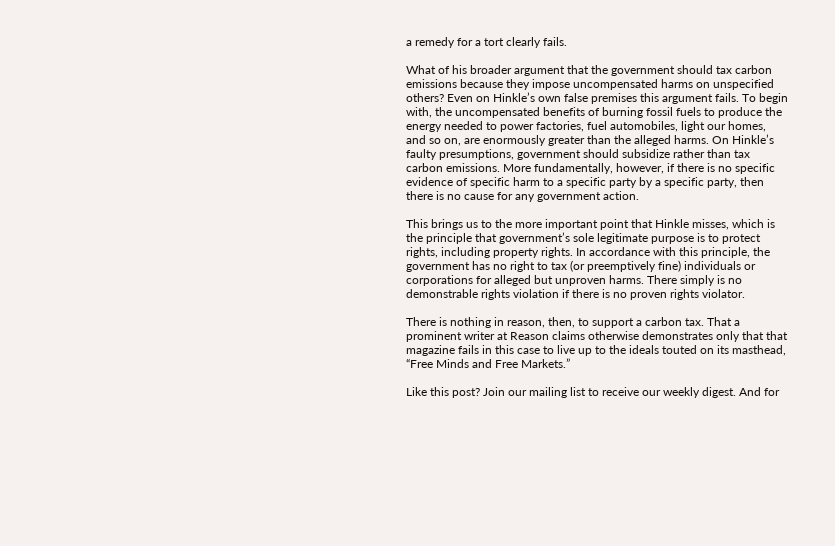a remedy for a tort clearly fails.

What of his broader argument that the government should tax carbon emissions because they impose uncompensated harms on unspecified others? Even on Hinkle’s own false premises this argument fails. To begin with, the uncompensated benefits of burning fossil fuels to produce the energy needed to power factories, fuel automobiles, light our homes, and so on, are enormously greater than the alleged harms. On Hinkle’s faulty presumptions, government should subsidize rather than tax carbon emissions. More fundamentally, however, if there is no specific evidence of specific harm to a specific party by a specific party, then there is no cause for any government action.

This brings us to the more important point that Hinkle misses, which is the principle that government’s sole legitimate purpose is to protect rights, including property rights. In accordance with this principle, the government has no right to tax (or preemptively fine) individuals or corporations for alleged but unproven harms. There simply is no demonstrable rights violation if there is no proven rights violator.

There is nothing in reason, then, to support a carbon tax. That a prominent writer at Reason claims otherwise demonstrates only that that magazine fails in this case to live up to the ideals touted on its masthead, “Free Minds and Free Markets.”

Like this post? Join our mailing list to receive our weekly digest. And for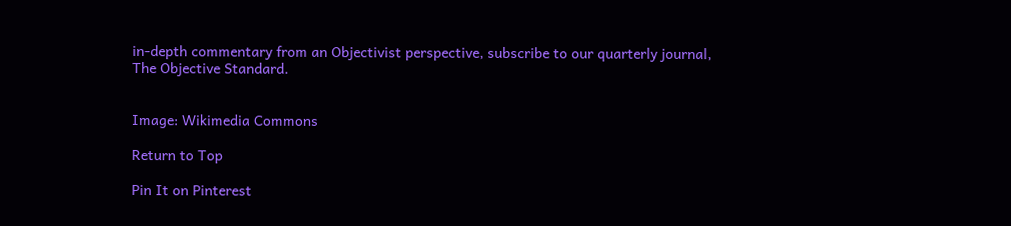in-depth commentary from an Objectivist perspective, subscribe to our quarterly journal, The Objective Standard.


Image: Wikimedia Commons

Return to Top

Pin It on Pinterest